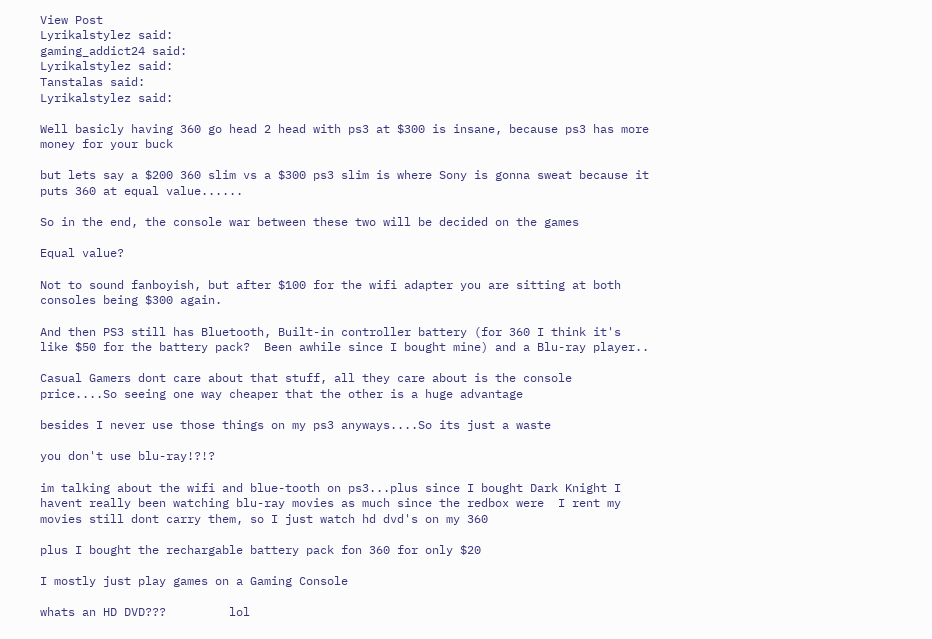View Post
Lyrikalstylez said:
gaming_addict24 said:
Lyrikalstylez said:
Tanstalas said:
Lyrikalstylez said:

Well basicly having 360 go head 2 head with ps3 at $300 is insane, because ps3 has more money for your buck

but lets say a $200 360 slim vs a $300 ps3 slim is where Sony is gonna sweat because it puts 360 at equal value......

So in the end, the console war between these two will be decided on the games

Equal value?

Not to sound fanboyish, but after $100 for the wifi adapter you are sitting at both consoles being $300 again.

And then PS3 still has Bluetooth, Built-in controller battery (for 360 I think it's like $50 for the battery pack?  Been awhile since I bought mine) and a Blu-ray player..

Casual Gamers dont care about that stuff, all they care about is the console price....So seeing one way cheaper that the other is a huge advantage

besides I never use those things on my ps3 anyways....So its just a waste

you don't use blu-ray!?!?

im talking about the wifi and blue-tooth on ps3...plus since I bought Dark Knight I havent really been watching blu-ray movies as much since the redbox were  I rent my movies still dont carry them, so I just watch hd dvd's on my 360

plus I bought the rechargable battery pack fon 360 for only $20

I mostly just play games on a Gaming Console

whats an HD DVD???         lol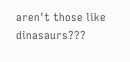aren't those like dinasaurs???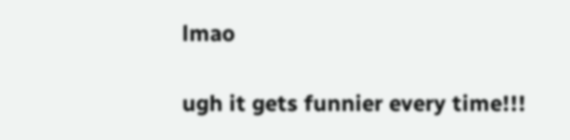lmao

ugh it gets funnier every time!!!